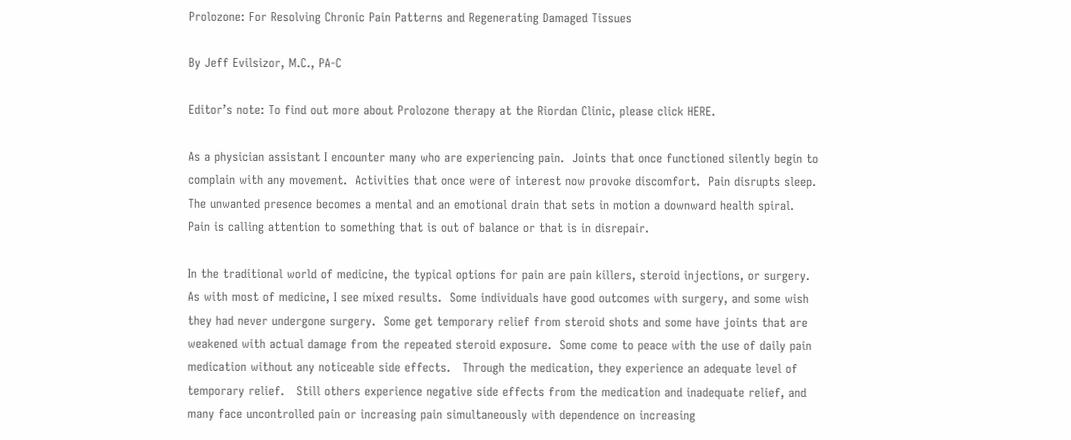Prolozone: For Resolving Chronic Pain Patterns and Regenerating Damaged Tissues

By Jeff Evilsizor, M.C., PA-C

Editor’s note: To find out more about Prolozone therapy at the Riordan Clinic, please click HERE.

As a physician assistant I encounter many who are experiencing pain.  Joints that once functioned silently begin to complain with any movement.  Activities that once were of interest now provoke discomfort.  Pain disrupts sleep.  The unwanted presence becomes a mental and an emotional drain that sets in motion a downward health spiral.  Pain is calling attention to something that is out of balance or that is in disrepair.

In the traditional world of medicine, the typical options for pain are pain killers, steroid injections, or surgery.  As with most of medicine, I see mixed results.  Some individuals have good outcomes with surgery, and some wish they had never undergone surgery.  Some get temporary relief from steroid shots and some have joints that are weakened with actual damage from the repeated steroid exposure.  Some come to peace with the use of daily pain medication without any noticeable side effects.   Through the medication, they experience an adequate level of temporary relief.   Still others experience negative side effects from the medication and inadequate relief, and many face uncontrolled pain or increasing pain simultaneously with dependence on increasing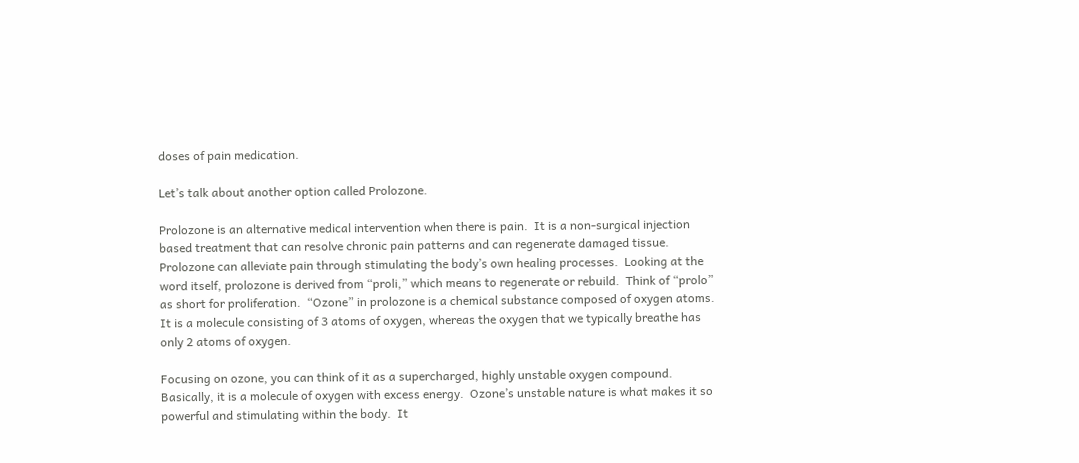doses of pain medication.

Let’s talk about another option called Prolozone.

Prolozone is an alternative medical intervention when there is pain.  It is a non-surgical injection based treatment that can resolve chronic pain patterns and can regenerate damaged tissue.  Prolozone can alleviate pain through stimulating the body’s own healing processes.  Looking at the word itself, prolozone is derived from “proli,” which means to regenerate or rebuild.  Think of “prolo” as short for proliferation.  “Ozone” in prolozone is a chemical substance composed of oxygen atoms.  It is a molecule consisting of 3 atoms of oxygen, whereas the oxygen that we typically breathe has only 2 atoms of oxygen.

Focusing on ozone, you can think of it as a supercharged, highly unstable oxygen compound.  Basically, it is a molecule of oxygen with excess energy.  Ozone’s unstable nature is what makes it so powerful and stimulating within the body.  It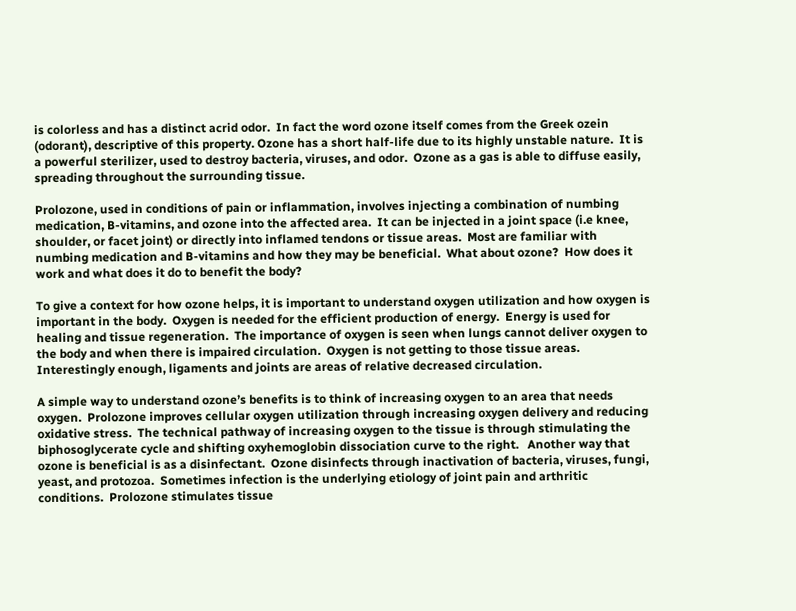is colorless and has a distinct acrid odor.  In fact the word ozone itself comes from the Greek ozein (odorant), descriptive of this property. Ozone has a short half-life due to its highly unstable nature.  It is a powerful sterilizer, used to destroy bacteria, viruses, and odor.  Ozone as a gas is able to diffuse easily, spreading throughout the surrounding tissue.

Prolozone, used in conditions of pain or inflammation, involves injecting a combination of numbing medication, B-vitamins, and ozone into the affected area.  It can be injected in a joint space (i.e knee, shoulder, or facet joint) or directly into inflamed tendons or tissue areas.  Most are familiar with numbing medication and B-vitamins and how they may be beneficial.  What about ozone?  How does it work and what does it do to benefit the body?

To give a context for how ozone helps, it is important to understand oxygen utilization and how oxygen is important in the body.  Oxygen is needed for the efficient production of energy.  Energy is used for healing and tissue regeneration.  The importance of oxygen is seen when lungs cannot deliver oxygen to the body and when there is impaired circulation.  Oxygen is not getting to those tissue areas.  Interestingly enough, ligaments and joints are areas of relative decreased circulation.

A simple way to understand ozone’s benefits is to think of increasing oxygen to an area that needs oxygen.  Prolozone improves cellular oxygen utilization through increasing oxygen delivery and reducing oxidative stress.  The technical pathway of increasing oxygen to the tissue is through stimulating the biphosoglycerate cycle and shifting oxyhemoglobin dissociation curve to the right.   Another way that ozone is beneficial is as a disinfectant.  Ozone disinfects through inactivation of bacteria, viruses, fungi, yeast, and protozoa.  Sometimes infection is the underlying etiology of joint pain and arthritic conditions.  Prolozone stimulates tissue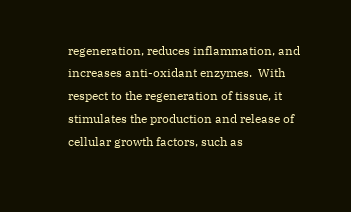regeneration, reduces inflammation, and increases anti-oxidant enzymes.  With respect to the regeneration of tissue, it stimulates the production and release of cellular growth factors, such as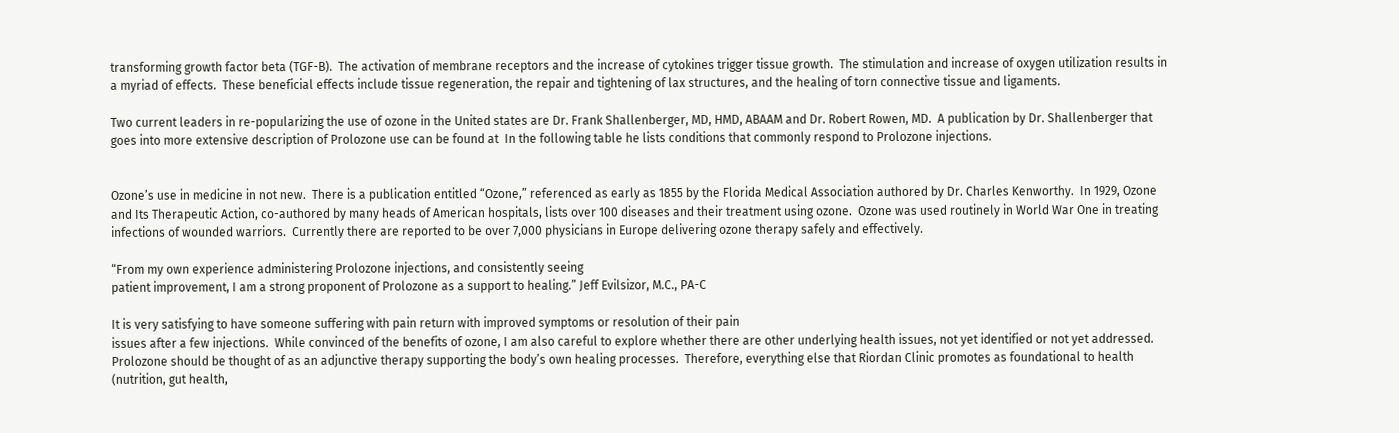transforming growth factor beta (TGF-B).  The activation of membrane receptors and the increase of cytokines trigger tissue growth.  The stimulation and increase of oxygen utilization results in a myriad of effects.  These beneficial effects include tissue regeneration, the repair and tightening of lax structures, and the healing of torn connective tissue and ligaments.

Two current leaders in re-popularizing the use of ozone in the United states are Dr. Frank Shallenberger, MD, HMD, ABAAM and Dr. Robert Rowen, MD.  A publication by Dr. Shallenberger that goes into more extensive description of Prolozone use can be found at  In the following table he lists conditions that commonly respond to Prolozone injections.


Ozone’s use in medicine in not new.  There is a publication entitled “Ozone,” referenced as early as 1855 by the Florida Medical Association authored by Dr. Charles Kenworthy.  In 1929, Ozone and Its Therapeutic Action, co-authored by many heads of American hospitals, lists over 100 diseases and their treatment using ozone.  Ozone was used routinely in World War One in treating infections of wounded warriors.  Currently there are reported to be over 7,000 physicians in Europe delivering ozone therapy safely and effectively.

“From my own experience administering Prolozone injections, and consistently seeing
patient improvement, I am a strong proponent of Prolozone as a support to healing.” Jeff Evilsizor, M.C., PA-C

It is very satisfying to have someone suffering with pain return with improved symptoms or resolution of their pain
issues after a few injections.  While convinced of the benefits of ozone, I am also careful to explore whether there are other underlying health issues, not yet identified or not yet addressed.  Prolozone should be thought of as an adjunctive therapy supporting the body’s own healing processes.  Therefore, everything else that Riordan Clinic promotes as foundational to health (nutrition, gut health,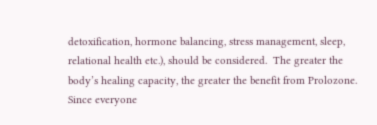detoxification, hormone balancing, stress management, sleep, relational health etc.), should be considered.  The greater the body’s healing capacity, the greater the benefit from Prolozone.  Since everyone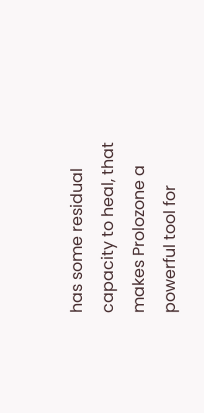has some residual capacity to heal, that makes Prolozone a powerful tool for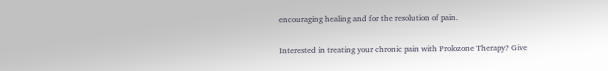encouraging healing and for the resolution of pain.

Interested in treating your chronic pain with Prolozone Therapy? Give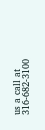us a call at 316-682-3100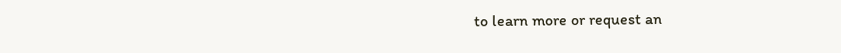to learn more or request an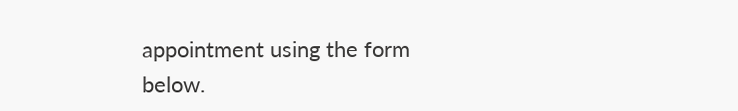appointment using the form below.